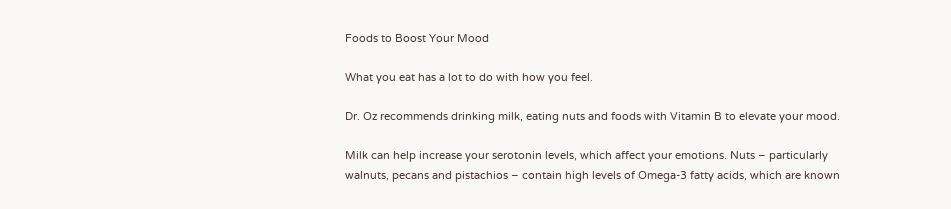Foods to Boost Your Mood

What you eat has a lot to do with how you feel.

Dr. Oz recommends drinking milk, eating nuts and foods with Vitamin B to elevate your mood.

Milk can help increase your serotonin levels, which affect your emotions. Nuts – particularly walnuts, pecans and pistachios – contain high levels of Omega-3 fatty acids, which are known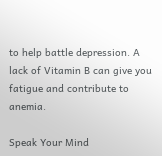to help battle depression. A lack of Vitamin B can give you fatigue and contribute to anemia.

Speak Your Mind